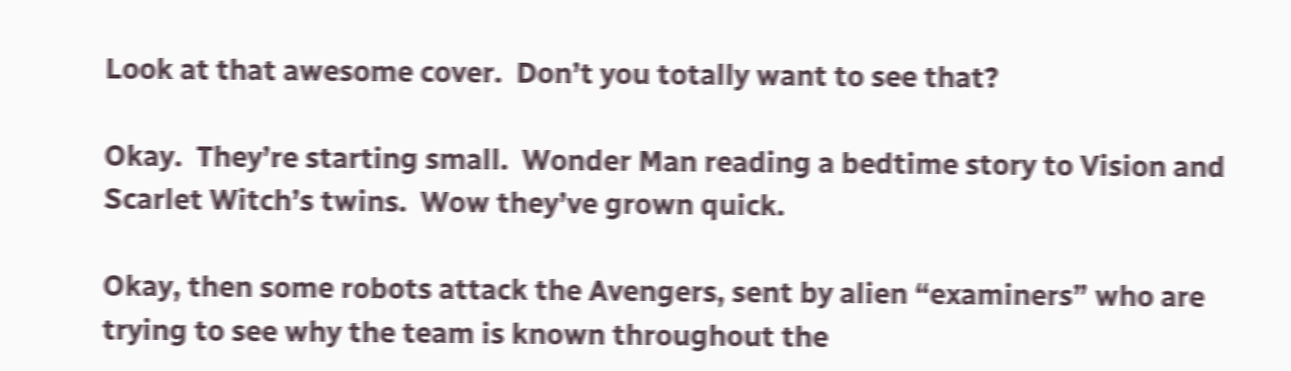Look at that awesome cover.  Don’t you totally want to see that?

Okay.  They’re starting small.  Wonder Man reading a bedtime story to Vision and Scarlet Witch’s twins.  Wow they’ve grown quick.

Okay, then some robots attack the Avengers, sent by alien “examiners” who are trying to see why the team is known throughout the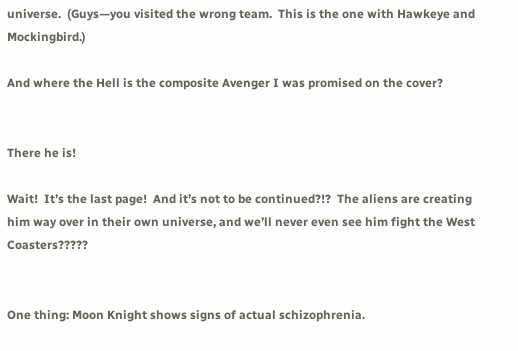universe.  (Guys—you visited the wrong team.  This is the one with Hawkeye and Mockingbird.)

And where the Hell is the composite Avenger I was promised on the cover?


There he is!

Wait!  It’s the last page!  And it’s not to be continued?!?  The aliens are creating him way over in their own universe, and we’ll never even see him fight the West Coasters?????


One thing: Moon Knight shows signs of actual schizophrenia.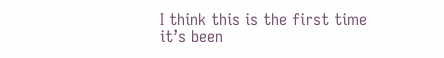I think this is the first time it’s been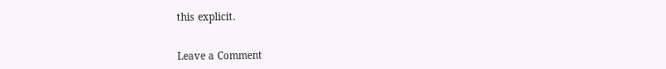this explicit.


Leave a Comment